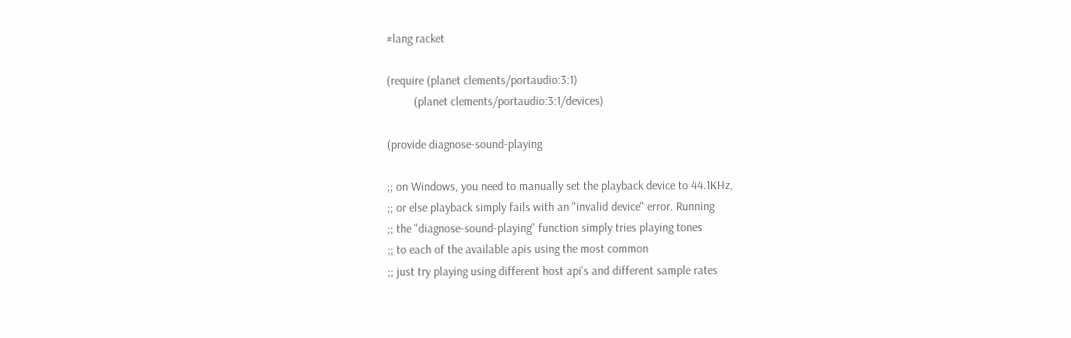#lang racket

(require (planet clements/portaudio:3:1)
         (planet clements/portaudio:3:1/devices)

(provide diagnose-sound-playing

;; on Windows, you need to manually set the playback device to 44.1KHz,
;; or else playback simply fails with an "invalid device" error. Running
;; the "diagnose-sound-playing" function simply tries playing tones
;; to each of the available apis using the most common
;; just try playing using different host api's and different sample rates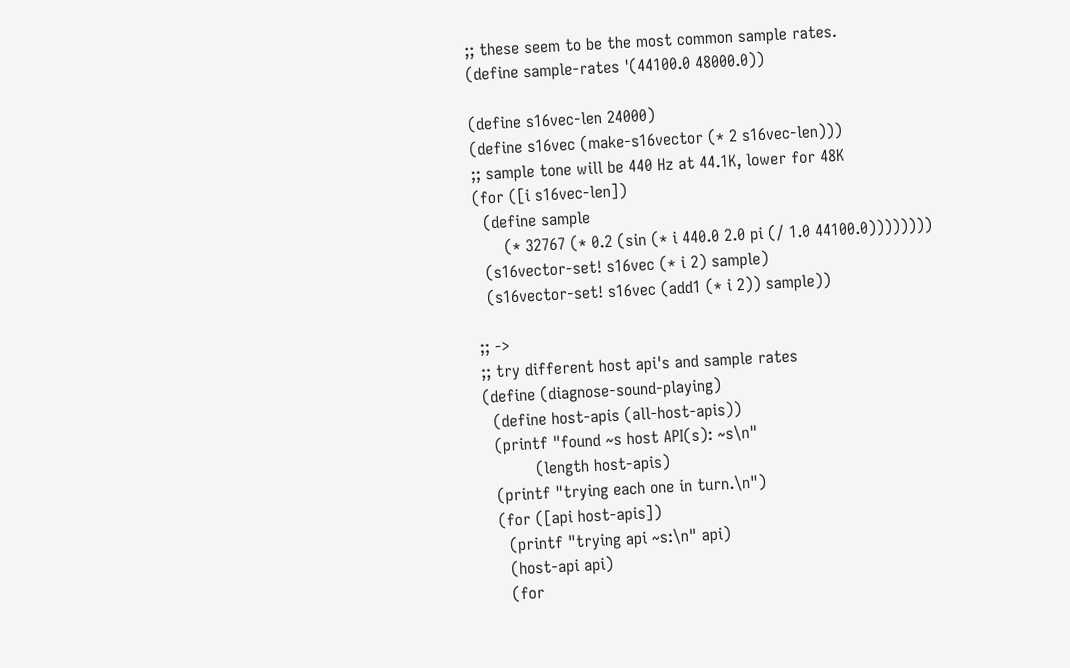;; these seem to be the most common sample rates.
(define sample-rates '(44100.0 48000.0))

(define s16vec-len 24000)
(define s16vec (make-s16vector (* 2 s16vec-len)))
;; sample tone will be 440 Hz at 44.1K, lower for 48K
(for ([i s16vec-len])
  (define sample
      (* 32767 (* 0.2 (sin (* i 440.0 2.0 pi (/ 1.0 44100.0))))))))
  (s16vector-set! s16vec (* i 2) sample)
  (s16vector-set! s16vec (add1 (* i 2)) sample))

;; ->
;; try different host api's and sample rates
(define (diagnose-sound-playing)
  (define host-apis (all-host-apis))
  (printf "found ~s host API(s): ~s\n"
          (length host-apis)
  (printf "trying each one in turn.\n")
  (for ([api host-apis])
    (printf "trying api ~s:\n" api)
    (host-api api)
    (for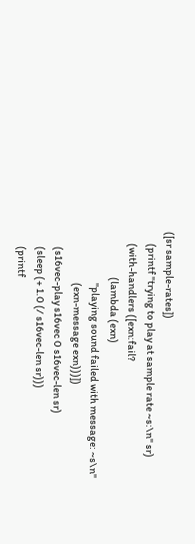([sr sample-rates])
      (printf "trying to play at sample rate ~s:\n" sr)
      (with-handlers ([exn:fail?
                       (lambda (exn)
                          "playing sound failed with message: ~s\n"
                          (exn-message exn)))])
        (s16vec-play s16vec 0 s16vec-len sr)
        (sleep (+ 1.0 (/ s16vec-len sr)))
        (printf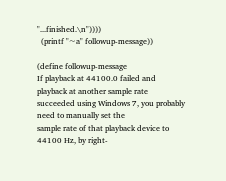"...finished.\n"))))
  (printf "~a" followup-message))

(define followup-message
If playback at 44100.0 failed and playback at another sample rate
succeeded using Windows 7, you probably need to manually set the
sample rate of that playback device to 44100 Hz, by right-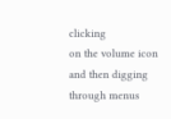clicking
on the volume icon and then digging through menus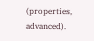(properties, advanced).